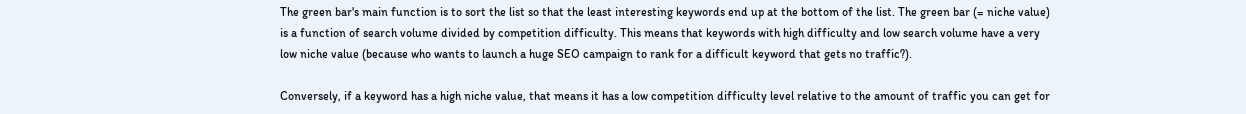The green bar's main function is to sort the list so that the least interesting keywords end up at the bottom of the list. The green bar (= niche value) is a function of search volume divided by competition difficulty. This means that keywords with high difficulty and low search volume have a very low niche value (because who wants to launch a huge SEO campaign to rank for a difficult keyword that gets no traffic?).

Conversely, if a keyword has a high niche value, that means it has a low competition difficulty level relative to the amount of traffic you can get for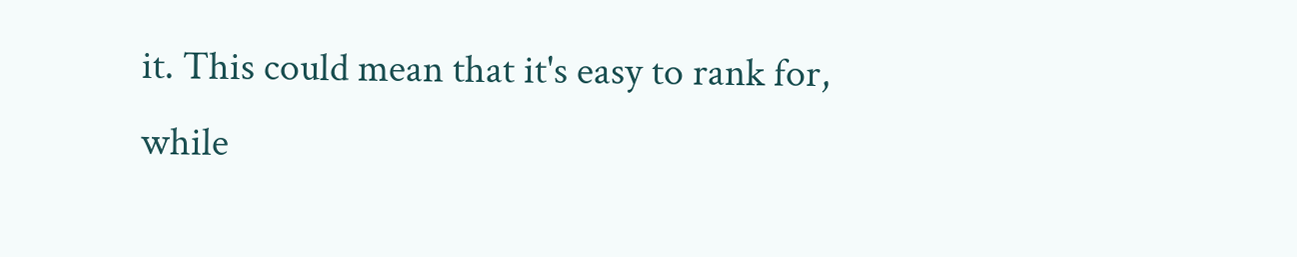it. This could mean that it's easy to rank for, while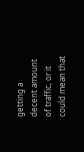getting a decent amount of traffic, or it could mean that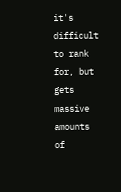it's difficult to rank for, but gets massive amounts of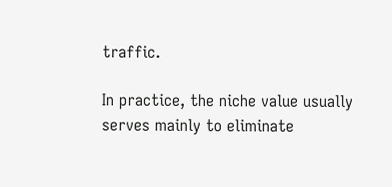traffic.

In practice, the niche value usually serves mainly to eliminate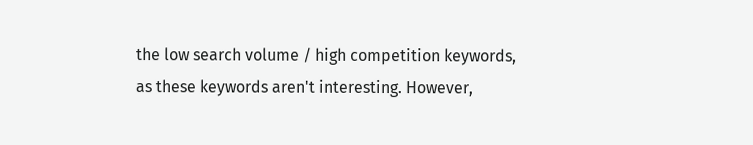the low search volume / high competition keywords, as these keywords aren't interesting. However,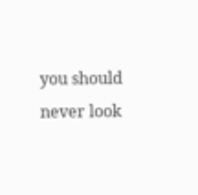you should never look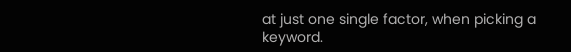at just one single factor, when picking a keyword.